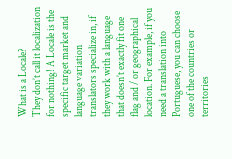What is a Locale?
They don’t call it localization for nothing! A Locale is the specific target market and language variation translators specialize in, if they work with a language that doesn’t exactly fit one flag and / or geographical location. For example, if you need a translation into Portuguese, you can choose one of the countries or territories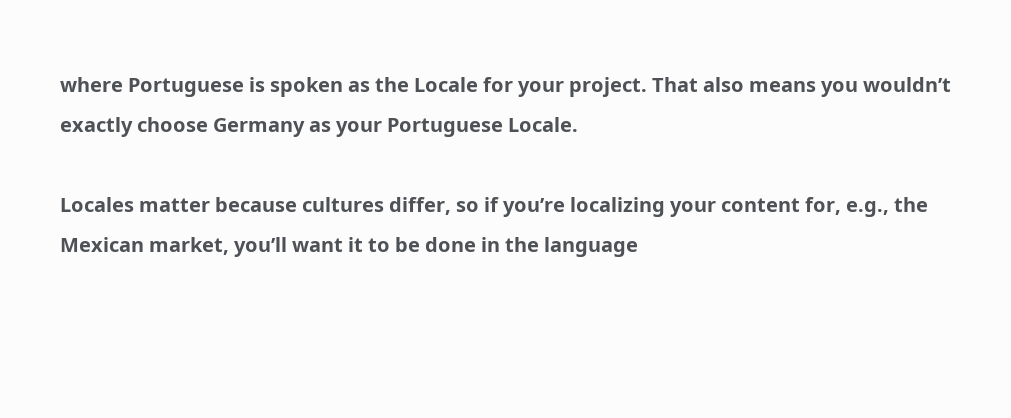where Portuguese is spoken as the Locale for your project. That also means you wouldn’t exactly choose Germany as your Portuguese Locale.

Locales matter because cultures differ, so if you’re localizing your content for, e.g., the Mexican market, you’ll want it to be done in the language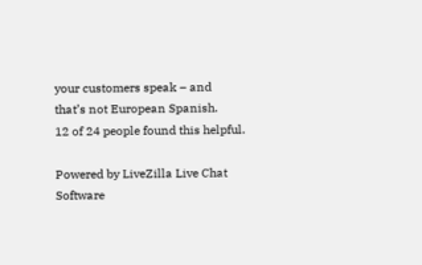your customers speak – and that’s not European Spanish.
12 of 24 people found this helpful.

Powered by LiveZilla Live Chat Software